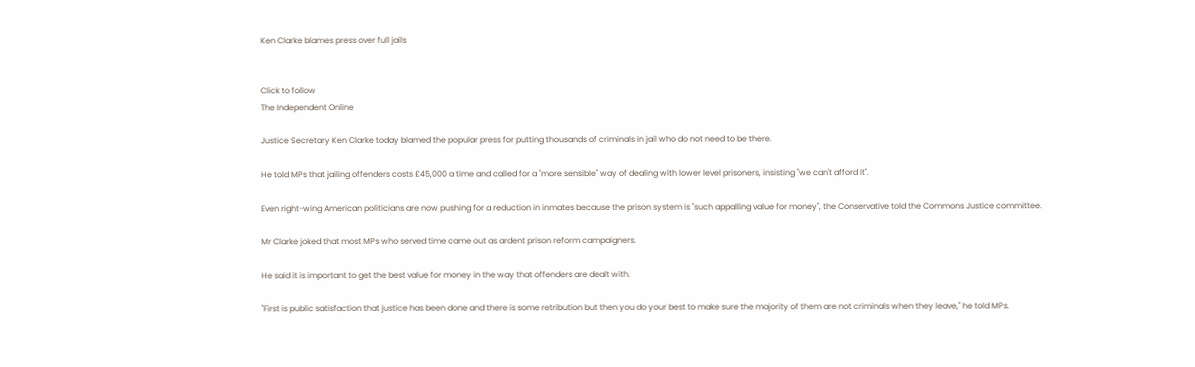Ken Clarke blames press over full jails


Click to follow
The Independent Online

Justice Secretary Ken Clarke today blamed the popular press for putting thousands of criminals in jail who do not need to be there.

He told MPs that jailing offenders costs £45,000 a time and called for a "more sensible" way of dealing with lower level prisoners, insisting "we can't afford it".

Even right-wing American politicians are now pushing for a reduction in inmates because the prison system is "such appalling value for money", the Conservative told the Commons Justice committee.

Mr Clarke joked that most MPs who served time came out as ardent prison reform campaigners.

He said it is important to get the best value for money in the way that offenders are dealt with.

"First is public satisfaction that justice has been done and there is some retribution but then you do your best to make sure the majority of them are not criminals when they leave," he told MPs.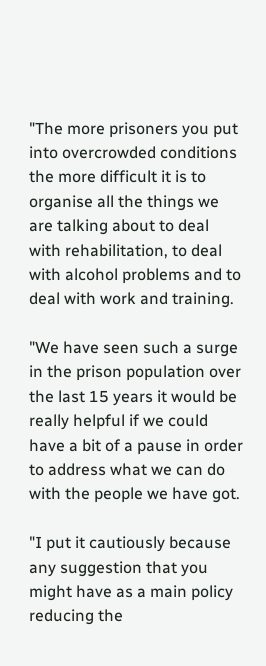"The more prisoners you put into overcrowded conditions the more difficult it is to organise all the things we are talking about to deal with rehabilitation, to deal with alcohol problems and to deal with work and training.

"We have seen such a surge in the prison population over the last 15 years it would be really helpful if we could have a bit of a pause in order to address what we can do with the people we have got.

"I put it cautiously because any suggestion that you might have as a main policy reducing the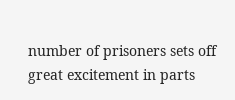number of prisoners sets off great excitement in parts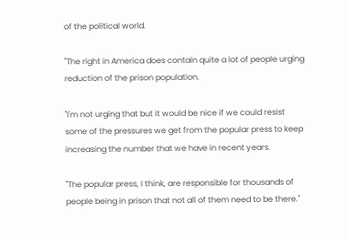of the political world.

"The right in America does contain quite a lot of people urging reduction of the prison population.

"I'm not urging that but it would be nice if we could resist some of the pressures we get from the popular press to keep increasing the number that we have in recent years.

"The popular press, I think, are responsible for thousands of people being in prison that not all of them need to be there."